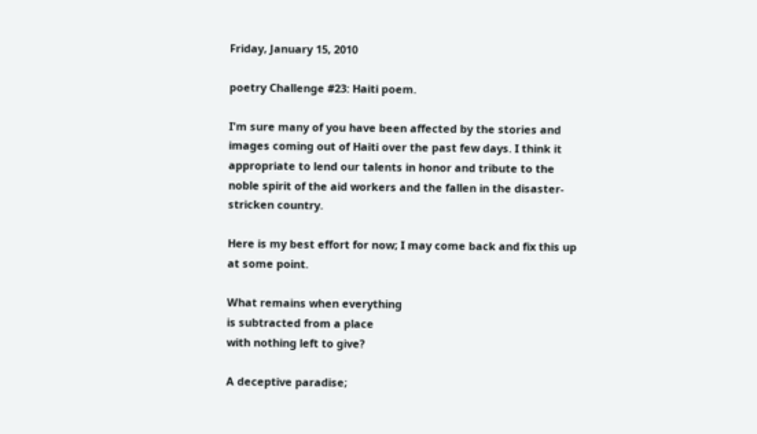Friday, January 15, 2010

poetry Challenge #23: Haiti poem.

I'm sure many of you have been affected by the stories and images coming out of Haiti over the past few days. I think it appropriate to lend our talents in honor and tribute to the noble spirit of the aid workers and the fallen in the disaster-stricken country.

Here is my best effort for now; I may come back and fix this up at some point.

What remains when everything
is subtracted from a place
with nothing left to give?

A deceptive paradise;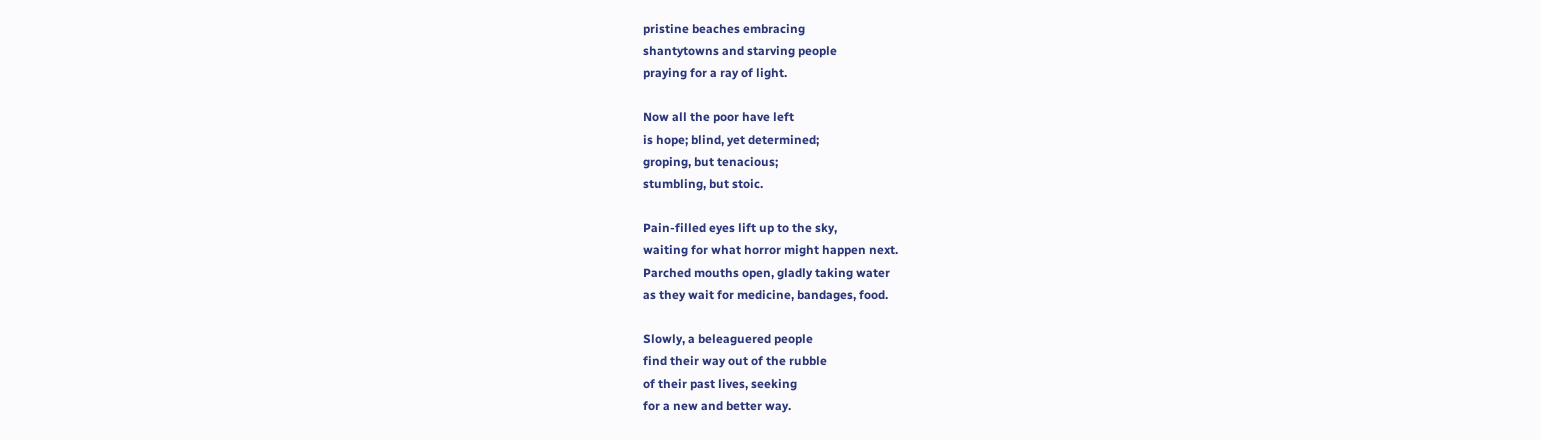pristine beaches embracing
shantytowns and starving people
praying for a ray of light.

Now all the poor have left
is hope; blind, yet determined;
groping, but tenacious;
stumbling, but stoic.

Pain-filled eyes lift up to the sky,
waiting for what horror might happen next.
Parched mouths open, gladly taking water
as they wait for medicine, bandages, food.

Slowly, a beleaguered people
find their way out of the rubble
of their past lives, seeking
for a new and better way.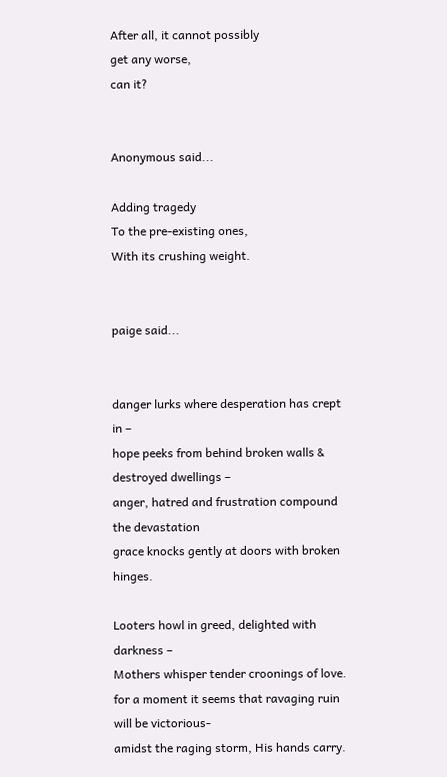After all, it cannot possibly
get any worse,
can it?


Anonymous said...

Adding tragedy
To the pre-existing ones,
With its crushing weight.


paige said...


danger lurks where desperation has crept in –
hope peeks from behind broken walls & destroyed dwellings –
anger, hatred and frustration compound the devastation
grace knocks gently at doors with broken hinges.

Looters howl in greed, delighted with darkness –
Mothers whisper tender croonings of love.
for a moment it seems that ravaging ruin will be victorious-
amidst the raging storm, His hands carry.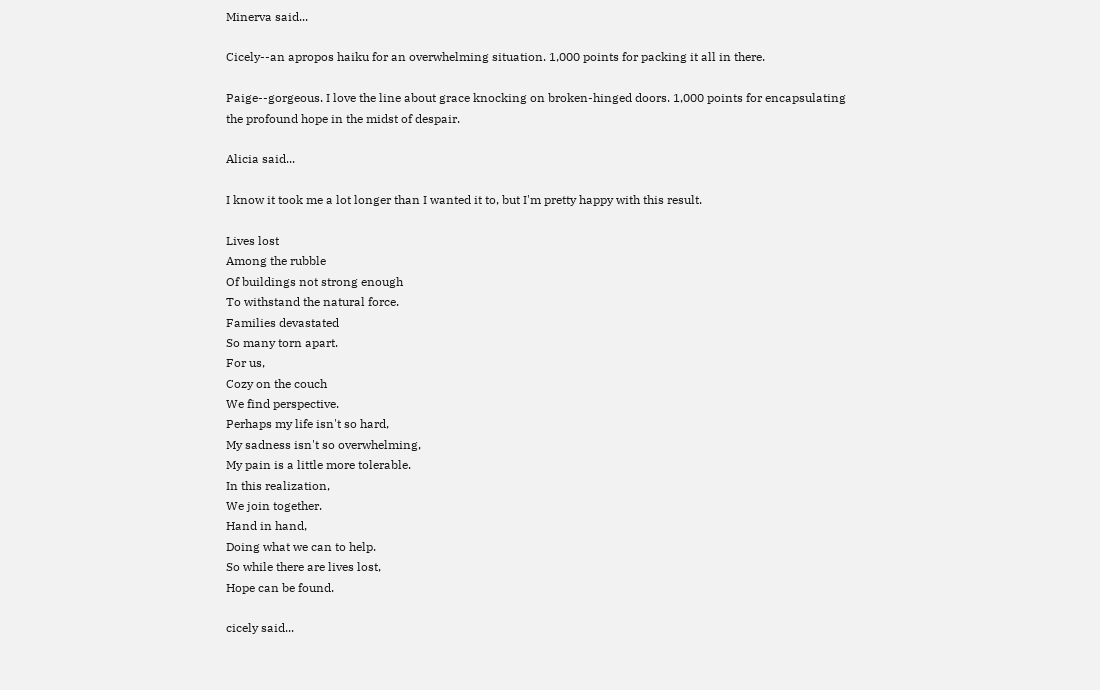Minerva said...

Cicely--an apropos haiku for an overwhelming situation. 1,000 points for packing it all in there.

Paige--gorgeous. I love the line about grace knocking on broken-hinged doors. 1,000 points for encapsulating the profound hope in the midst of despair.

Alicia said...

I know it took me a lot longer than I wanted it to, but I'm pretty happy with this result.

Lives lost
Among the rubble
Of buildings not strong enough
To withstand the natural force.
Families devastated
So many torn apart.
For us,
Cozy on the couch
We find perspective.
Perhaps my life isn't so hard,
My sadness isn't so overwhelming,
My pain is a little more tolerable.
In this realization,
We join together.
Hand in hand,
Doing what we can to help.
So while there are lives lost,
Hope can be found.

cicely said...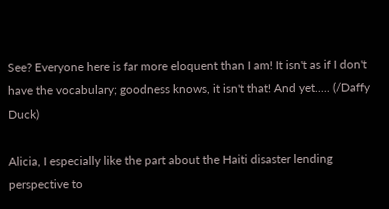See? Everyone here is far more eloquent than I am! It isn't as if I don't have the vocabulary; goodness knows, it isn't that! And yet..... (/Daffy Duck)

Alicia, I especially like the part about the Haiti disaster lending perspective to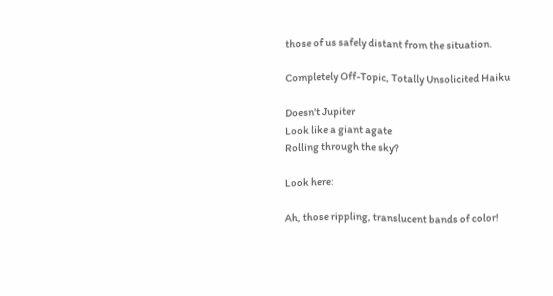those of us safely distant from the situation.

Completely Off-Topic, Totally Unsolicited Haiku

Doesn't Jupiter
Look like a giant agate
Rolling through the sky?

Look here:

Ah, those rippling, translucent bands of color!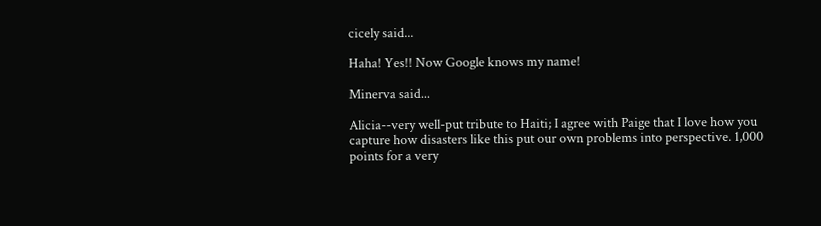cicely said...

Haha! Yes!! Now Google knows my name!

Minerva said...

Alicia--very well-put tribute to Haiti; I agree with Paige that I love how you capture how disasters like this put our own problems into perspective. 1,000 points for a very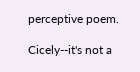perceptive poem.

Cicely--it's not a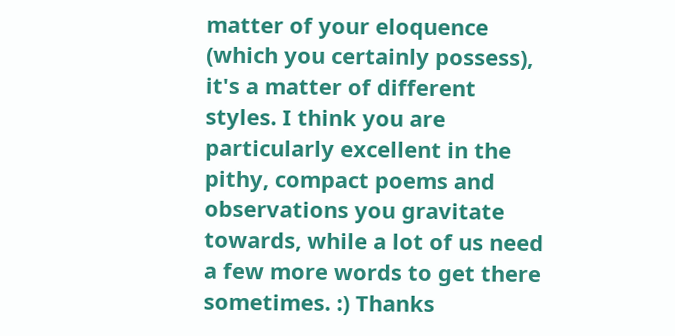matter of your eloquence (which you certainly possess), it's a matter of different styles. I think you are particularly excellent in the pithy, compact poems and observations you gravitate towards, while a lot of us need a few more words to get there sometimes. :) Thanks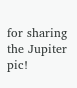for sharing the Jupiter pic!